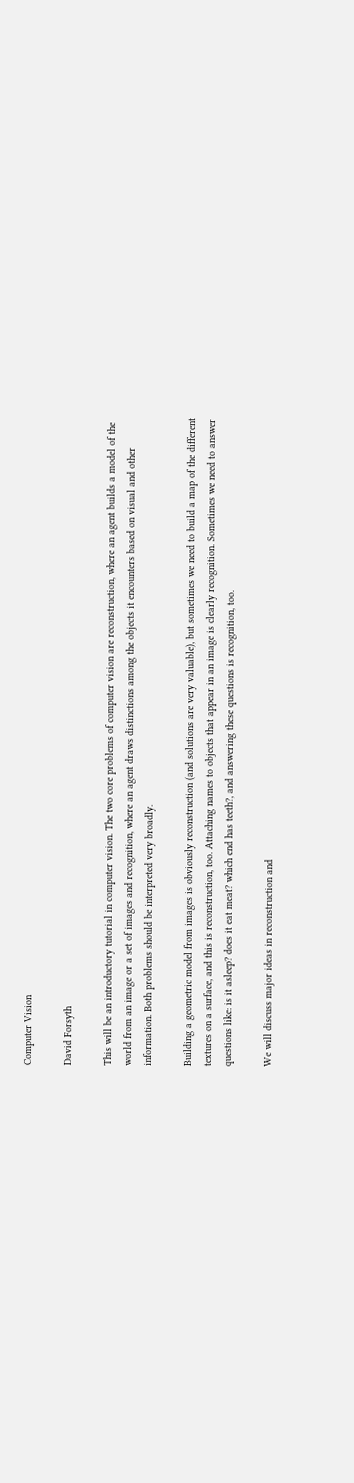Computer Vision

David Forsyth

This will be an introductory tutorial in computer vision. The two core problems of computer vision are reconstruction, where an agent builds a model of the world from an image or a set of images and recognition, where an agent draws distinctions among the objects it encounters based on visual and other information. Both problems should be interpreted very broadly.

Building a geometric model from images is obviously reconstruction (and solutions are very valuable), but sometimes we need to build a map of the different textures on a surface, and this is reconstruction, too. Attaching names to objects that appear in an image is clearly recognition. Sometimes we need to answer questions like: is it asleep? does it eat meat? which end has teeth?, and answering these questions is recognition, too.

We will discuss major ideas in reconstruction and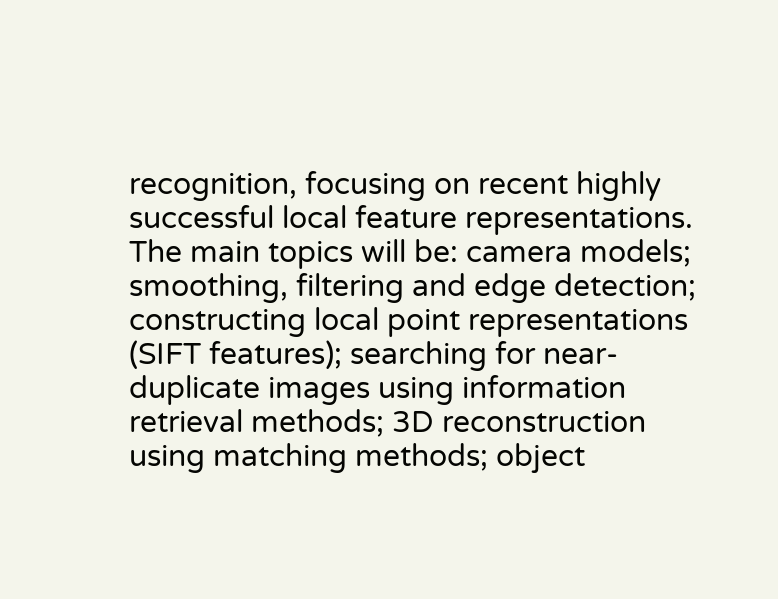recognition, focusing on recent highly successful local feature representations. The main topics will be: camera models; smoothing, filtering and edge detection; constructing local point representations (SIFT features); searching for near-duplicate images using information retrieval methods; 3D reconstruction using matching methods; object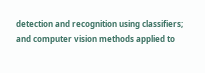detection and recognition using classifiers; and computer vision methods applied to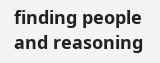finding people and reasoning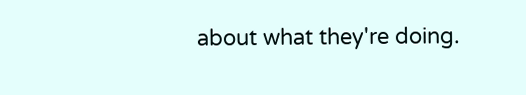about what they're doing.